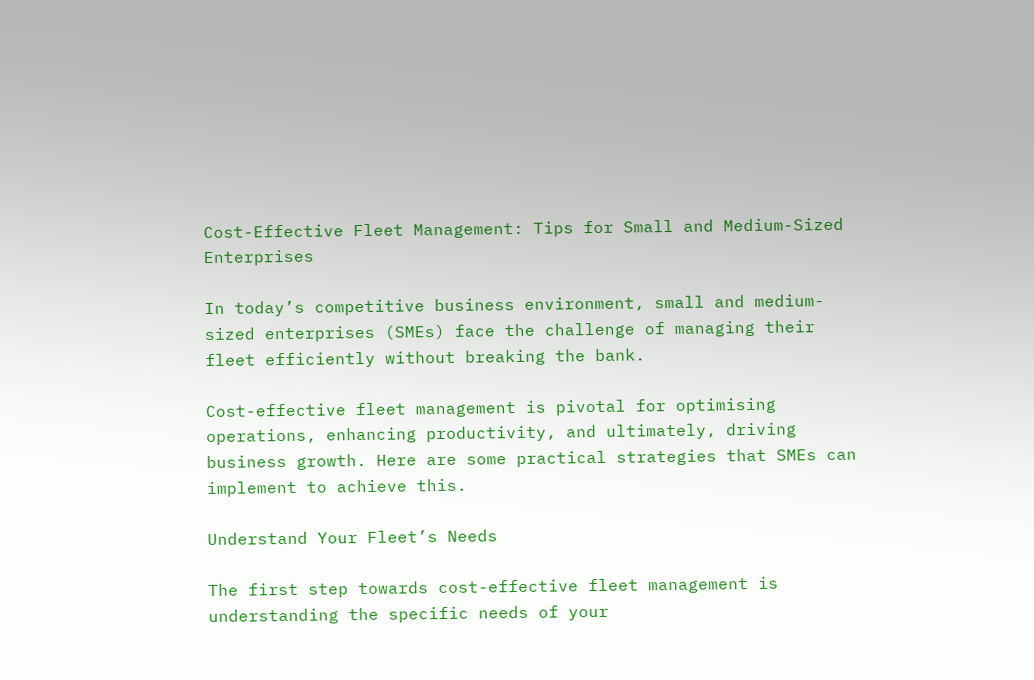Cost-Effective Fleet Management: Tips for Small and Medium-Sized Enterprises

In today’s competitive business environment, small and medium-sized enterprises (SMEs) face the challenge of managing their fleet efficiently without breaking the bank.

Cost-effective fleet management is pivotal for optimising operations, enhancing productivity, and ultimately, driving business growth. Here are some practical strategies that SMEs can implement to achieve this.

Understand Your Fleet’s Needs

The first step towards cost-effective fleet management is understanding the specific needs of your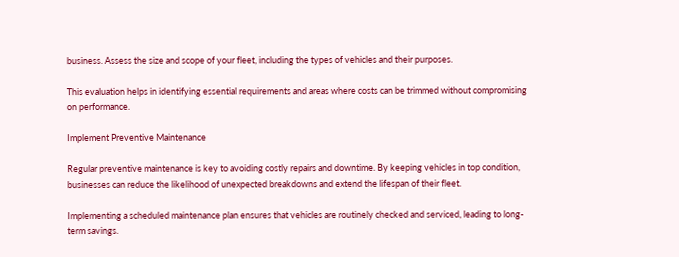business. Assess the size and scope of your fleet, including the types of vehicles and their purposes.

This evaluation helps in identifying essential requirements and areas where costs can be trimmed without compromising on performance.

Implement Preventive Maintenance

Regular preventive maintenance is key to avoiding costly repairs and downtime. By keeping vehicles in top condition, businesses can reduce the likelihood of unexpected breakdowns and extend the lifespan of their fleet.

Implementing a scheduled maintenance plan ensures that vehicles are routinely checked and serviced, leading to long-term savings.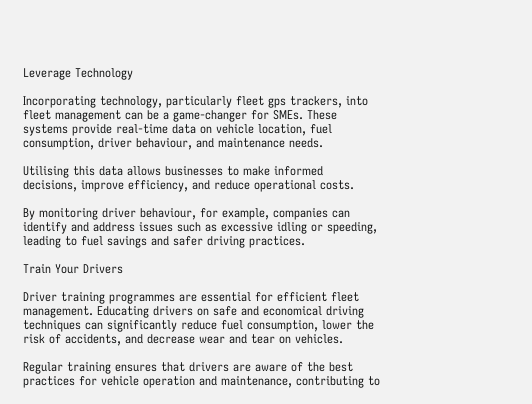Leverage Technology

Incorporating technology, particularly fleet gps trackers, into fleet management can be a game-changer for SMEs. These systems provide real-time data on vehicle location, fuel consumption, driver behaviour, and maintenance needs.

Utilising this data allows businesses to make informed decisions, improve efficiency, and reduce operational costs.

By monitoring driver behaviour, for example, companies can identify and address issues such as excessive idling or speeding, leading to fuel savings and safer driving practices.

Train Your Drivers

Driver training programmes are essential for efficient fleet management. Educating drivers on safe and economical driving techniques can significantly reduce fuel consumption, lower the risk of accidents, and decrease wear and tear on vehicles.

Regular training ensures that drivers are aware of the best practices for vehicle operation and maintenance, contributing to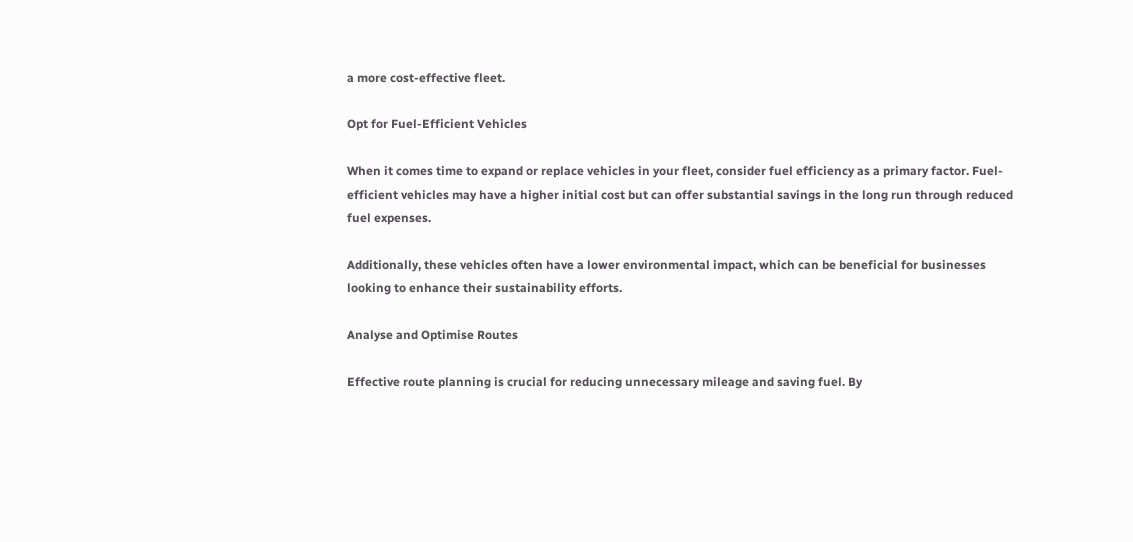a more cost-effective fleet.

Opt for Fuel-Efficient Vehicles

When it comes time to expand or replace vehicles in your fleet, consider fuel efficiency as a primary factor. Fuel-efficient vehicles may have a higher initial cost but can offer substantial savings in the long run through reduced fuel expenses.

Additionally, these vehicles often have a lower environmental impact, which can be beneficial for businesses looking to enhance their sustainability efforts.

Analyse and Optimise Routes

Effective route planning is crucial for reducing unnecessary mileage and saving fuel. By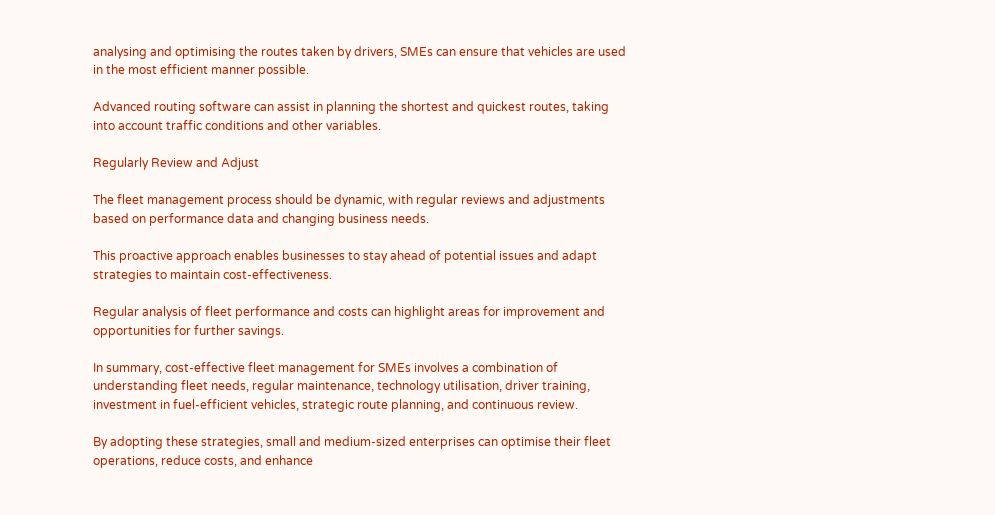analysing and optimising the routes taken by drivers, SMEs can ensure that vehicles are used in the most efficient manner possible.

Advanced routing software can assist in planning the shortest and quickest routes, taking into account traffic conditions and other variables.

Regularly Review and Adjust

The fleet management process should be dynamic, with regular reviews and adjustments based on performance data and changing business needs.

This proactive approach enables businesses to stay ahead of potential issues and adapt strategies to maintain cost-effectiveness.

Regular analysis of fleet performance and costs can highlight areas for improvement and opportunities for further savings.

In summary, cost-effective fleet management for SMEs involves a combination of understanding fleet needs, regular maintenance, technology utilisation, driver training, investment in fuel-efficient vehicles, strategic route planning, and continuous review.

By adopting these strategies, small and medium-sized enterprises can optimise their fleet operations, reduce costs, and enhance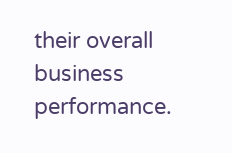their overall business performance.